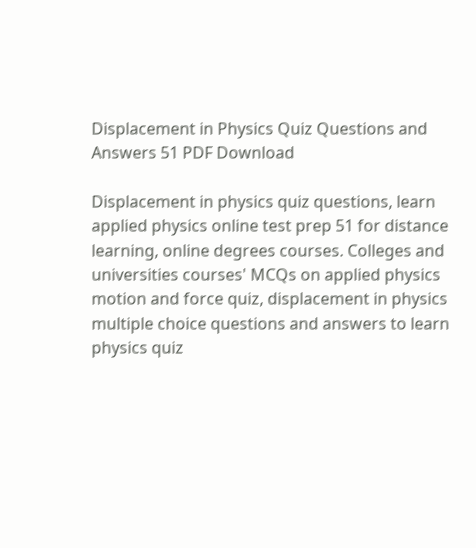Displacement in Physics Quiz Questions and Answers 51 PDF Download

Displacement in physics quiz questions, learn applied physics online test prep 51 for distance learning, online degrees courses. Colleges and universities courses' MCQs on applied physics motion and force quiz, displacement in physics multiple choice questions and answers to learn physics quiz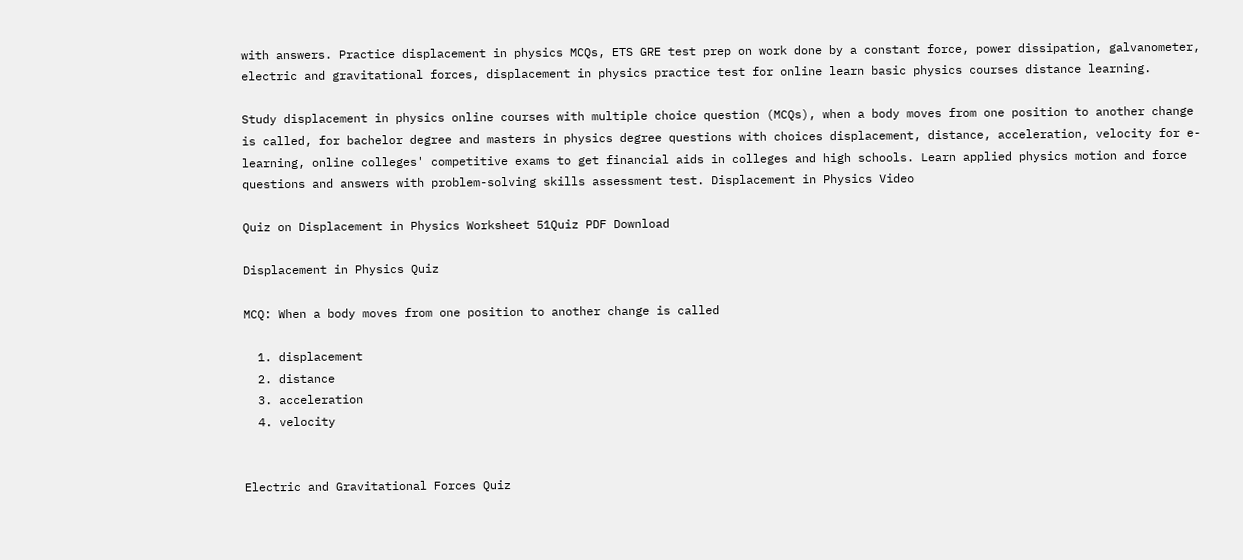with answers. Practice displacement in physics MCQs, ETS GRE test prep on work done by a constant force, power dissipation, galvanometer, electric and gravitational forces, displacement in physics practice test for online learn basic physics courses distance learning.

Study displacement in physics online courses with multiple choice question (MCQs), when a body moves from one position to another change is called, for bachelor degree and masters in physics degree questions with choices displacement, distance, acceleration, velocity for e-learning, online colleges' competitive exams to get financial aids in colleges and high schools. Learn applied physics motion and force questions and answers with problem-solving skills assessment test. Displacement in Physics Video

Quiz on Displacement in Physics Worksheet 51Quiz PDF Download

Displacement in Physics Quiz

MCQ: When a body moves from one position to another change is called

  1. displacement
  2. distance
  3. acceleration
  4. velocity


Electric and Gravitational Forces Quiz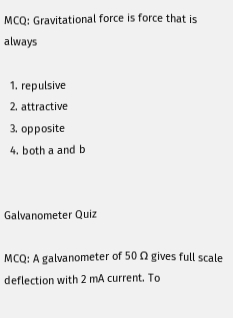MCQ: Gravitational force is force that is always

  1. repulsive
  2. attractive
  3. opposite
  4. both a and b


Galvanometer Quiz

MCQ: A galvanometer of 50 Ω gives full scale deflection with 2 mA current. To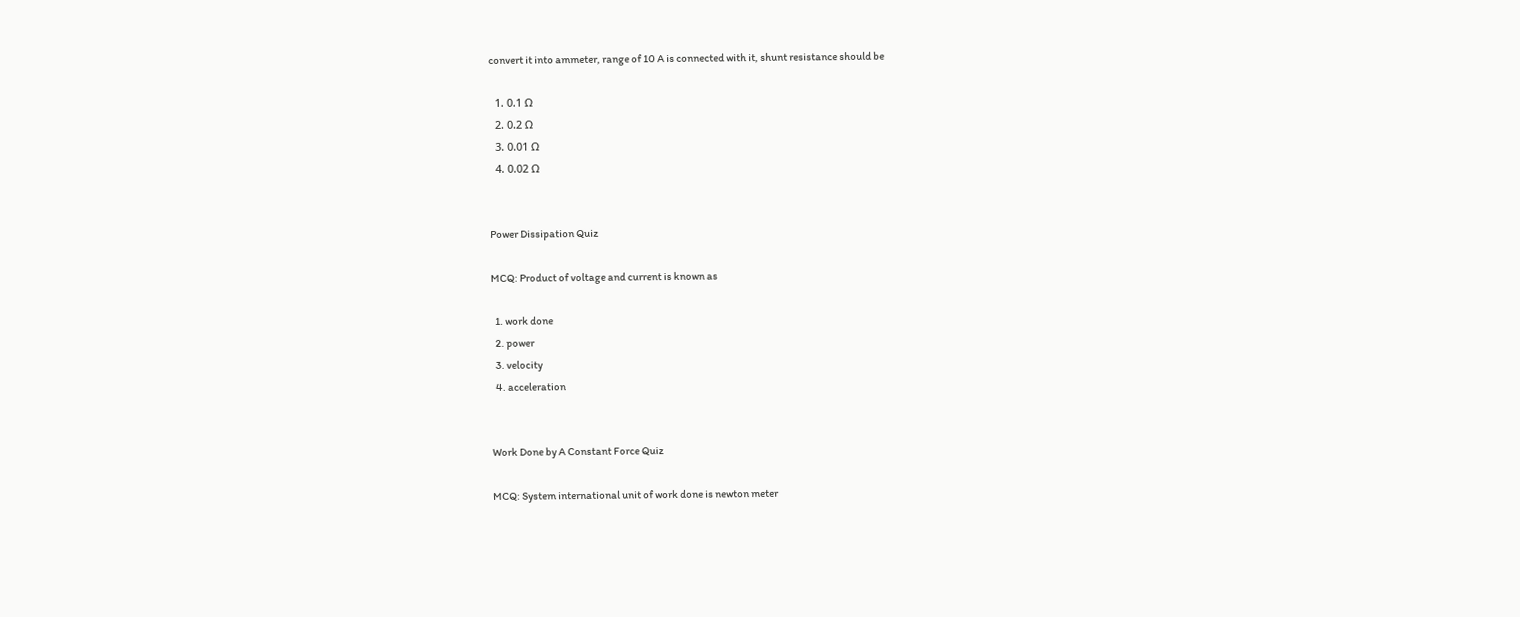convert it into ammeter, range of 10 A is connected with it, shunt resistance should be

  1. 0.1 Ω
  2. 0.2 Ω
  3. 0.01 Ω
  4. 0.02 Ω


Power Dissipation Quiz

MCQ: Product of voltage and current is known as

  1. work done
  2. power
  3. velocity
  4. acceleration


Work Done by A Constant Force Quiz

MCQ: System international unit of work done is newton meter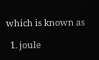which is known as

  1. joule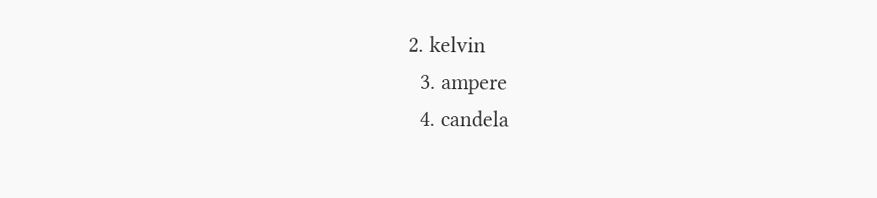2. kelvin
  3. ampere
  4. candela